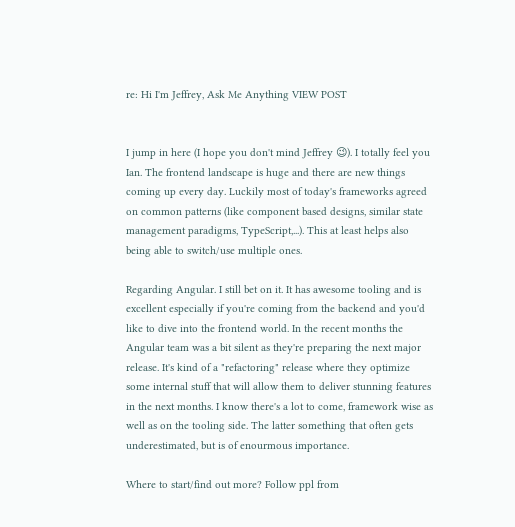re: Hi I'm Jeffrey, Ask Me Anything VIEW POST


I jump in here (I hope you don't mind Jeffrey 😉). I totally feel you Ian. The frontend landscape is huge and there are new things coming up every day. Luckily most of today's frameworks agreed on common patterns (like component based designs, similar state management paradigms, TypeScript,...). This at least helps also being able to switch/use multiple ones.

Regarding Angular. I still bet on it. It has awesome tooling and is excellent especially if you're coming from the backend and you'd like to dive into the frontend world. In the recent months the Angular team was a bit silent as they're preparing the next major release. It's kind of a "refactoring" release where they optimize some internal stuff that will allow them to deliver stunning features in the next months. I know there's a lot to come, framework wise as well as on the tooling side. The latter something that often gets underestimated, but is of enourmous importance.

Where to start/find out more? Follow ppl from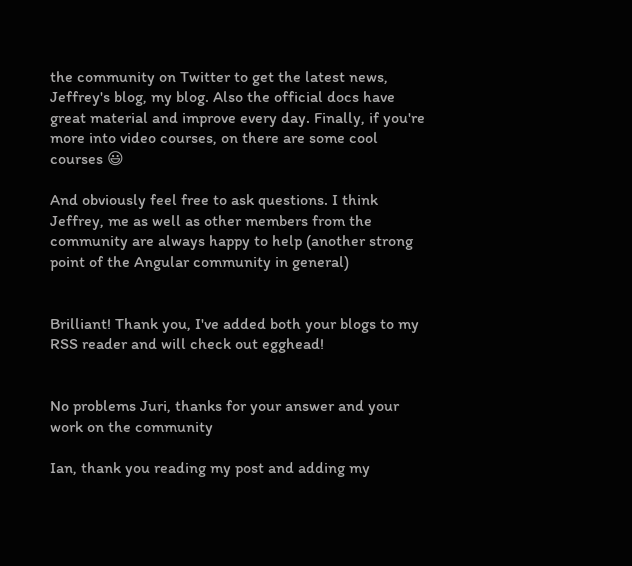the community on Twitter to get the latest news, Jeffrey's blog, my blog. Also the official docs have great material and improve every day. Finally, if you're more into video courses, on there are some cool courses 😃

And obviously feel free to ask questions. I think Jeffrey, me as well as other members from the community are always happy to help (another strong point of the Angular community in general)


Brilliant! Thank you, I've added both your blogs to my RSS reader and will check out egghead!


No problems Juri, thanks for your answer and your work on the community

Ian, thank you reading my post and adding my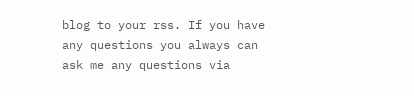blog to your rss. If you have any questions you always can ask me any questions via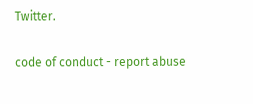Twitter.

code of conduct - report abuse